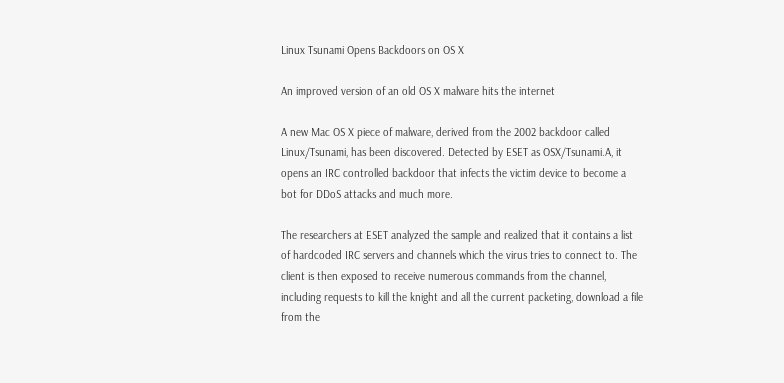Linux Tsunami Opens Backdoors on OS X

An improved version of an old OS X malware hits the internet

A new Mac OS X piece of malware, derived from the 2002 backdoor called Linux/Tsunami, has been discovered. Detected by ESET as OSX/Tsunami.A, it opens an IRC controlled backdoor that infects the victim device to become a bot for DDoS attacks and much more.

The researchers at ESET analyzed the sample and realized that it contains a list of hardcoded IRC servers and channels which the virus tries to connect to. The client is then exposed to receive numerous commands from the channel, including requests to kill the knight and all the current packeting, download a file from the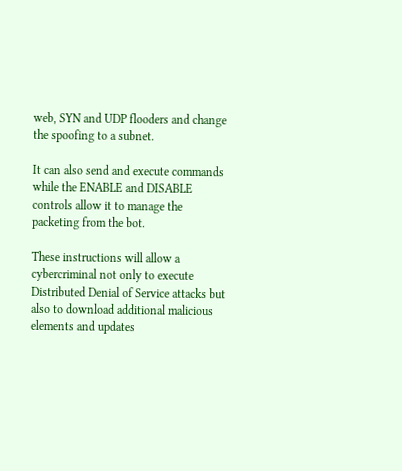web, SYN and UDP flooders and change the spoofing to a subnet.

It can also send and execute commands while the ENABLE and DISABLE controls allow it to manage the packeting from the bot.

These instructions will allow a cybercriminal not only to execute Distributed Denial of Service attacks but also to download additional malicious elements and updates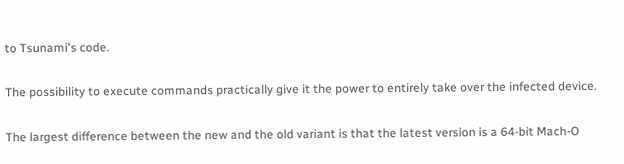to Tsunami's code.

The possibility to execute commands practically give it the power to entirely take over the infected device.

The largest difference between the new and the old variant is that the latest version is a 64-bit Mach-O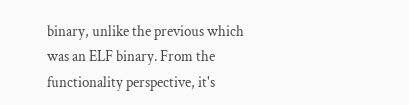binary, unlike the previous which was an ELF binary. From the functionality perspective, it's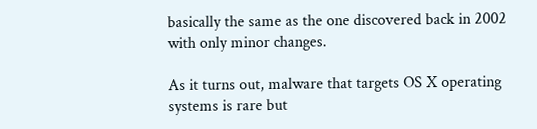basically the same as the one discovered back in 2002 with only minor changes.

As it turns out, malware that targets OS X operating systems is rare but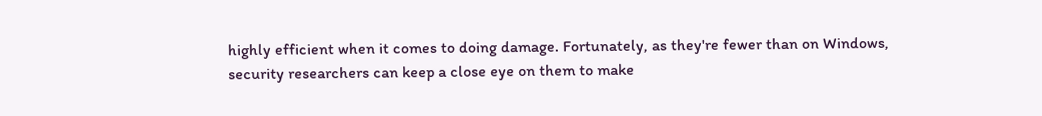highly efficient when it comes to doing damage. Fortunately, as they're fewer than on Windows, security researchers can keep a close eye on them to make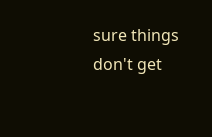sure things don't get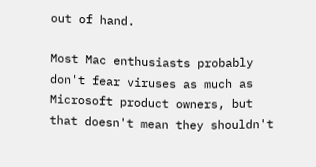out of hand.

Most Mac enthusiasts probably don't fear viruses as much as Microsoft product owners, but that doesn't mean they shouldn't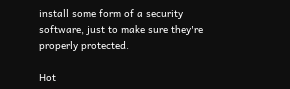install some form of a security software, just to make sure they're properly protected.

Hot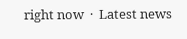right now  ·  Latest news